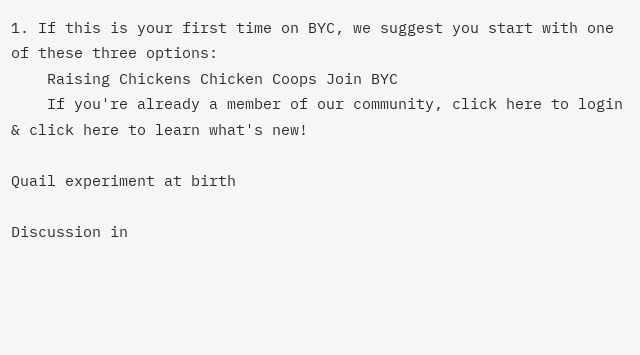1. If this is your first time on BYC, we suggest you start with one of these three options:
    Raising Chickens Chicken Coops Join BYC
    If you're already a member of our community, click here to login & click here to learn what's new!

Quail experiment at birth

Discussion in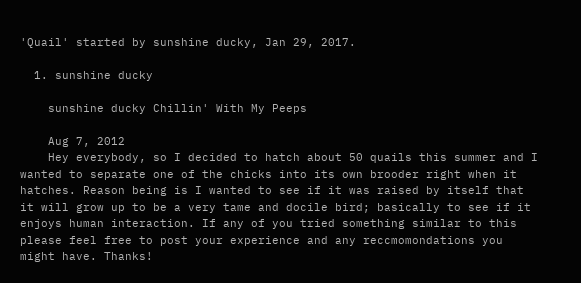'Quail' started by sunshine ducky, Jan 29, 2017.

  1. sunshine ducky

    sunshine ducky Chillin' With My Peeps

    Aug 7, 2012
    Hey everybody, so I decided to hatch about 50 quails this summer and I wanted to separate one of the chicks into its own brooder right when it hatches. Reason being is I wanted to see if it was raised by itself that it will grow up to be a very tame and docile bird; basically to see if it enjoys human interaction. If any of you tried something similar to this please feel free to post your experience and any reccmomondations you might have. Thanks!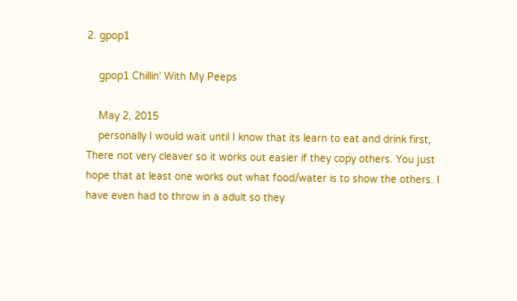2. gpop1

    gpop1 Chillin' With My Peeps

    May 2, 2015
    personally I would wait until I know that its learn to eat and drink first, There not very cleaver so it works out easier if they copy others. You just hope that at least one works out what food/water is to show the others. I have even had to throw in a adult so they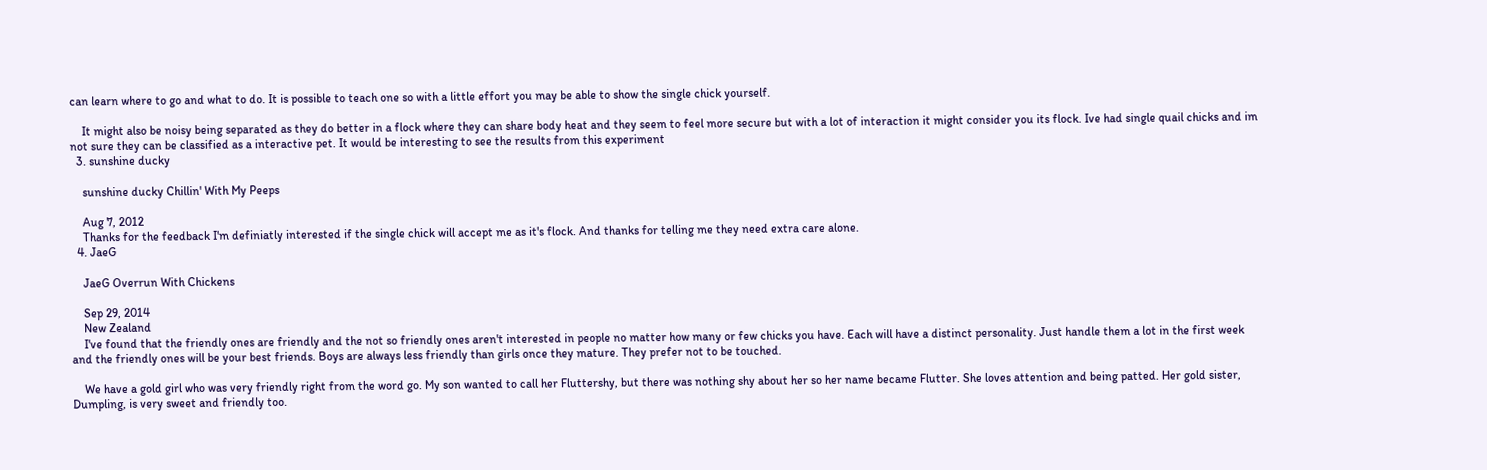can learn where to go and what to do. It is possible to teach one so with a little effort you may be able to show the single chick yourself.

    It might also be noisy being separated as they do better in a flock where they can share body heat and they seem to feel more secure but with a lot of interaction it might consider you its flock. Ive had single quail chicks and im not sure they can be classified as a interactive pet. It would be interesting to see the results from this experiment
  3. sunshine ducky

    sunshine ducky Chillin' With My Peeps

    Aug 7, 2012
    Thanks for the feedback I'm definiatly interested if the single chick will accept me as it's flock. And thanks for telling me they need extra care alone.
  4. JaeG

    JaeG Overrun With Chickens

    Sep 29, 2014
    New Zealand
    I've found that the friendly ones are friendly and the not so friendly ones aren't interested in people no matter how many or few chicks you have. Each will have a distinct personality. Just handle them a lot in the first week and the friendly ones will be your best friends. Boys are always less friendly than girls once they mature. They prefer not to be touched.

    We have a gold girl who was very friendly right from the word go. My son wanted to call her Fluttershy, but there was nothing shy about her so her name became Flutter. She loves attention and being patted. Her gold sister, Dumpling, is very sweet and friendly too.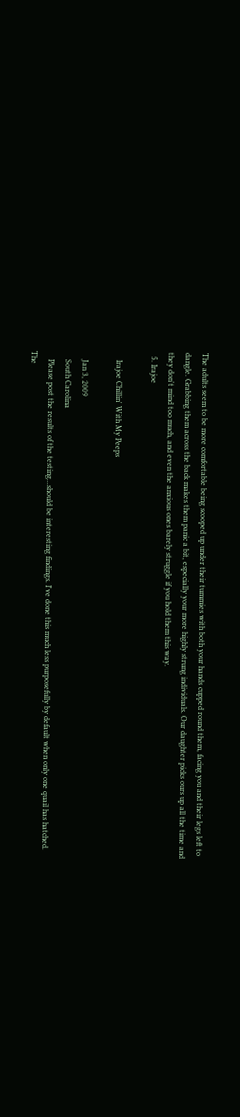The adults seem to be more comfortable being scooped up under their tummies with both your hands cupped round them, facing you and their legs left to dangle. Grabbing them across the back makes them panic a bit, especially your more highly strung individuals. Our daughter picks ours up all the time and they don't mind too much, and even the anxious ones barely struggle if you hold them this way.
  5. Irajoe

    Irajoe Chillin' With My Peeps

    Jan 3, 2009
    South Carolina
    Please post the results of the testing...should be interesting findings. I've done this much less purposefully by default when only one quail has hatched. The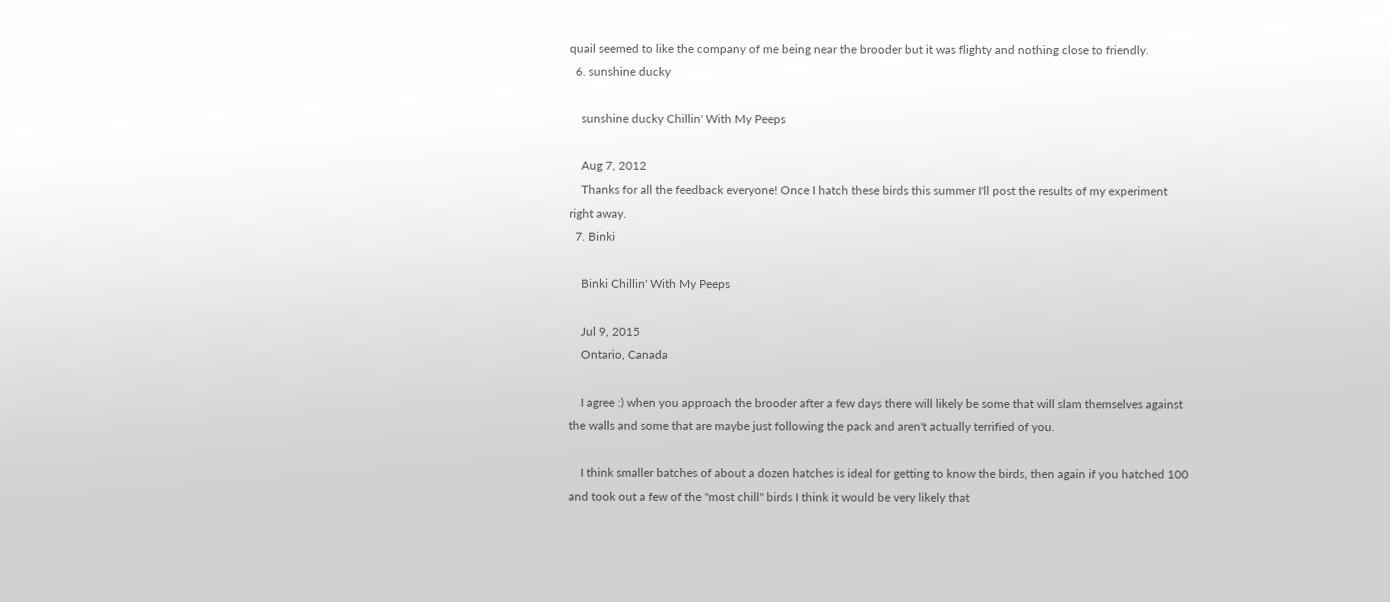quail seemed to like the company of me being near the brooder but it was flighty and nothing close to friendly.
  6. sunshine ducky

    sunshine ducky Chillin' With My Peeps

    Aug 7, 2012
    Thanks for all the feedback everyone! Once I hatch these birds this summer I'll post the results of my experiment right away.
  7. Binki

    Binki Chillin' With My Peeps

    Jul 9, 2015
    Ontario, Canada

    I agree :) when you approach the brooder after a few days there will likely be some that will slam themselves against the walls and some that are maybe just following the pack and aren't actually terrified of you.

    I think smaller batches of about a dozen hatches is ideal for getting to know the birds, then again if you hatched 100 and took out a few of the "most chill" birds I think it would be very likely that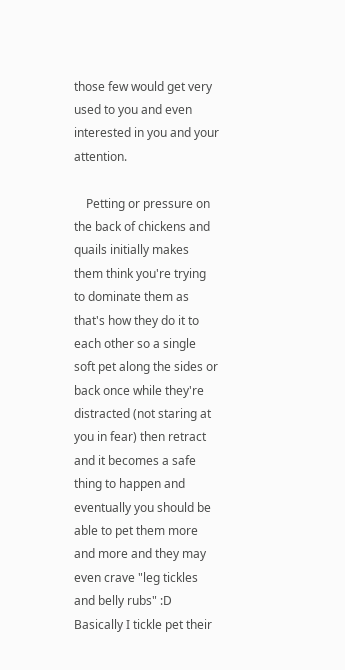those few would get very used to you and even interested in you and your attention.

    Petting or pressure on the back of chickens and quails initially makes them think you're trying to dominate them as that's how they do it to each other so a single soft pet along the sides or back once while they're distracted (not staring at you in fear) then retract and it becomes a safe thing to happen and eventually you should be able to pet them more and more and they may even crave "leg tickles and belly rubs" :D Basically I tickle pet their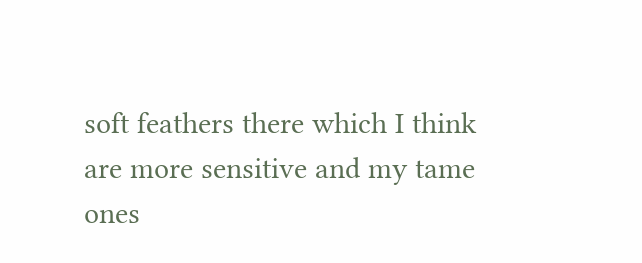soft feathers there which I think are more sensitive and my tame ones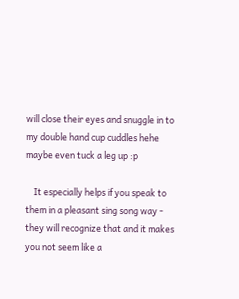will close their eyes and snuggle in to my double hand cup cuddles hehe maybe even tuck a leg up :p

    It especially helps if you speak to them in a pleasant sing song way - they will recognize that and it makes you not seem like a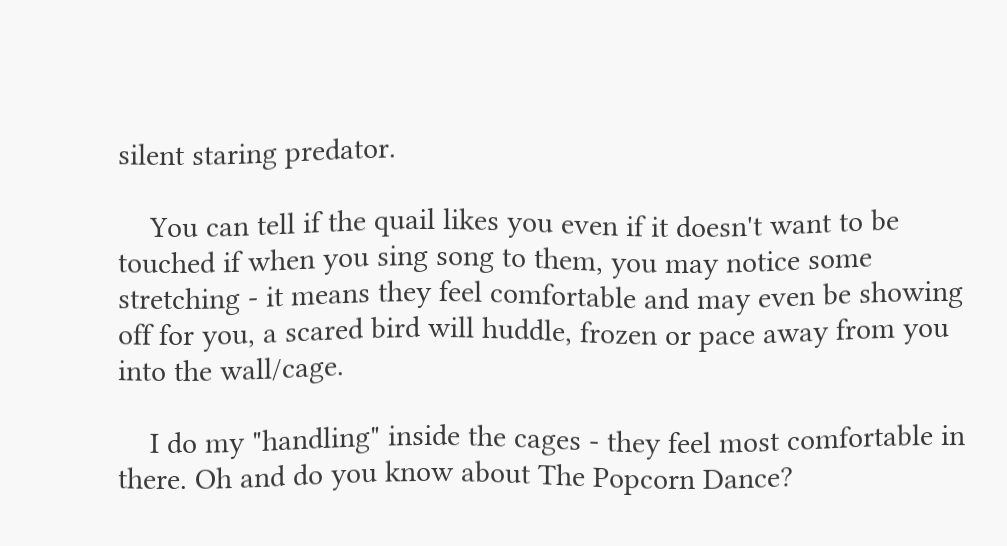silent staring predator.

    You can tell if the quail likes you even if it doesn't want to be touched if when you sing song to them, you may notice some stretching - it means they feel comfortable and may even be showing off for you, a scared bird will huddle, frozen or pace away from you into the wall/cage.

    I do my "handling" inside the cages - they feel most comfortable in there. Oh and do you know about The Popcorn Dance?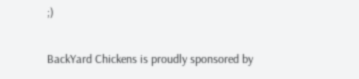;)

BackYard Chickens is proudly sponsored by